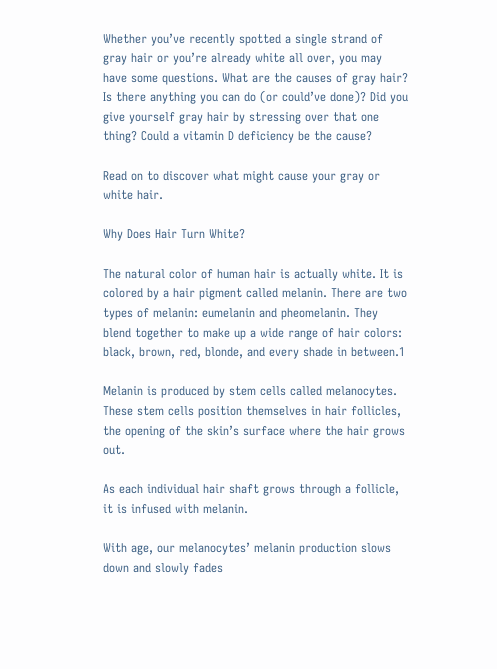Whether you’ve recently spotted a single strand of gray hair or you’re already white all over, you may have some questions. What are the causes of gray hair? Is there anything you can do (or could’ve done)? Did you give yourself gray hair by stressing over that one thing? Could a vitamin D deficiency be the cause?

Read on to discover what might cause your gray or white hair.

Why Does Hair Turn White?

The natural color of human hair is actually white. It is colored by a hair pigment called melanin. There are two types of melanin: eumelanin and pheomelanin. They blend together to make up a wide range of hair colors: black, brown, red, blonde, and every shade in between.1

Melanin is produced by stem cells called melanocytes. These stem cells position themselves in hair follicles, the opening of the skin’s surface where the hair grows out.

As each individual hair shaft grows through a follicle, it is infused with melanin.

With age, our melanocytes’ melanin production slows down and slowly fades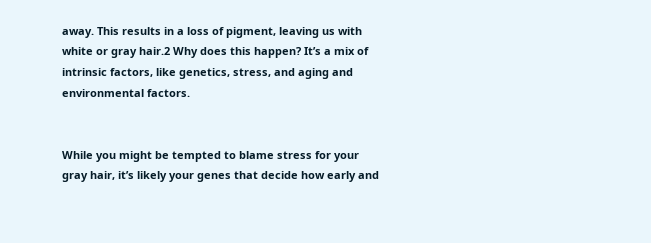away. This results in a loss of pigment, leaving us with white or gray hair.2 Why does this happen? It’s a mix of intrinsic factors, like genetics, stress, and aging and environmental factors.


While you might be tempted to blame stress for your gray hair, it’s likely your genes that decide how early and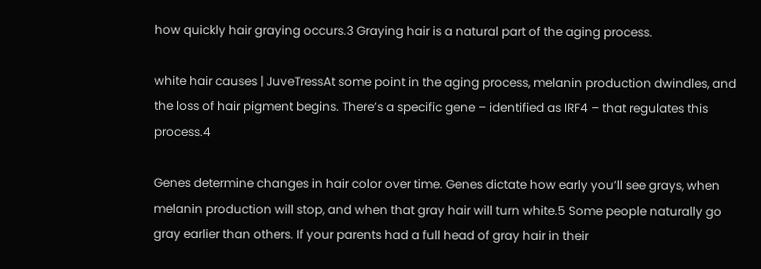how quickly hair graying occurs.3 Graying hair is a natural part of the aging process.

white hair causes | JuveTressAt some point in the aging process, melanin production dwindles, and the loss of hair pigment begins. There’s a specific gene – identified as IRF4 – that regulates this process.4

Genes determine changes in hair color over time. Genes dictate how early you’ll see grays, when melanin production will stop, and when that gray hair will turn white.5 Some people naturally go gray earlier than others. If your parents had a full head of gray hair in their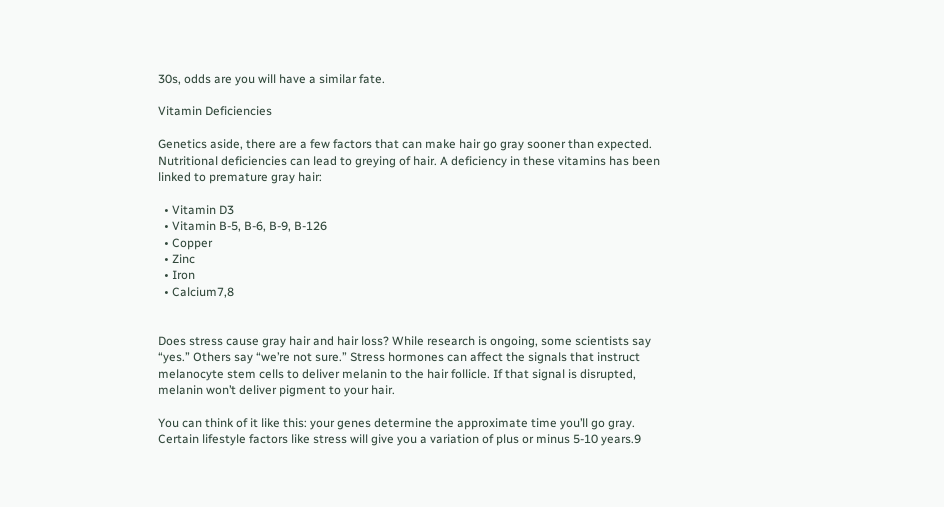30s, odds are you will have a similar fate.

Vitamin Deficiencies

Genetics aside, there are a few factors that can make hair go gray sooner than expected. Nutritional deficiencies can lead to greying of hair. A deficiency in these vitamins has been linked to premature gray hair:

  • Vitamin D3
  • Vitamin B-5, B-6, B-9, B-126
  • Copper
  • Zinc
  • Iron
  • Calcium7,8


Does stress cause gray hair and hair loss? While research is ongoing, some scientists say “yes.” Others say “we’re not sure.” Stress hormones can affect the signals that instruct melanocyte stem cells to deliver melanin to the hair follicle. If that signal is disrupted, melanin won’t deliver pigment to your hair.

You can think of it like this: your genes determine the approximate time you’ll go gray. Certain lifestyle factors like stress will give you a variation of plus or minus 5-10 years.9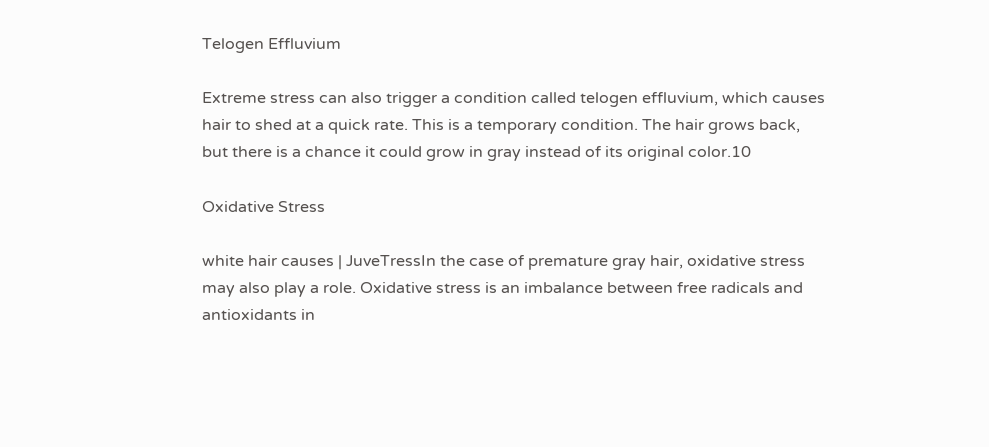Telogen Effluvium

Extreme stress can also trigger a condition called telogen effluvium, which causes hair to shed at a quick rate. This is a temporary condition. The hair grows back, but there is a chance it could grow in gray instead of its original color.10

Oxidative Stress

white hair causes | JuveTressIn the case of premature gray hair, oxidative stress may also play a role. Oxidative stress is an imbalance between free radicals and antioxidants in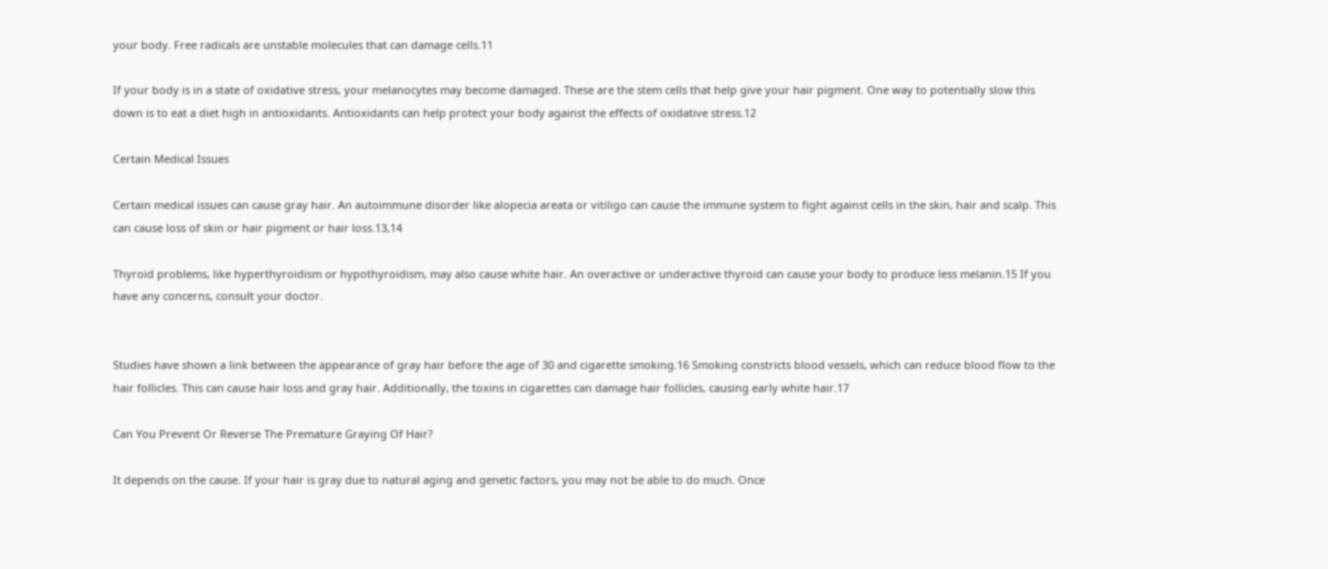your body. Free radicals are unstable molecules that can damage cells.11

If your body is in a state of oxidative stress, your melanocytes may become damaged. These are the stem cells that help give your hair pigment. One way to potentially slow this down is to eat a diet high in antioxidants. Antioxidants can help protect your body against the effects of oxidative stress.12

Certain Medical Issues

Certain medical issues can cause gray hair. An autoimmune disorder like alopecia areata or vitiligo can cause the immune system to fight against cells in the skin, hair and scalp. This can cause loss of skin or hair pigment or hair loss.13,14

Thyroid problems, like hyperthyroidism or hypothyroidism, may also cause white hair. An overactive or underactive thyroid can cause your body to produce less melanin.15 If you have any concerns, consult your doctor.


Studies have shown a link between the appearance of gray hair before the age of 30 and cigarette smoking.16 Smoking constricts blood vessels, which can reduce blood flow to the hair follicles. This can cause hair loss and gray hair. Additionally, the toxins in cigarettes can damage hair follicles, causing early white hair.17

Can You Prevent Or Reverse The Premature Graying Of Hair?

It depends on the cause. If your hair is gray due to natural aging and genetic factors, you may not be able to do much. Once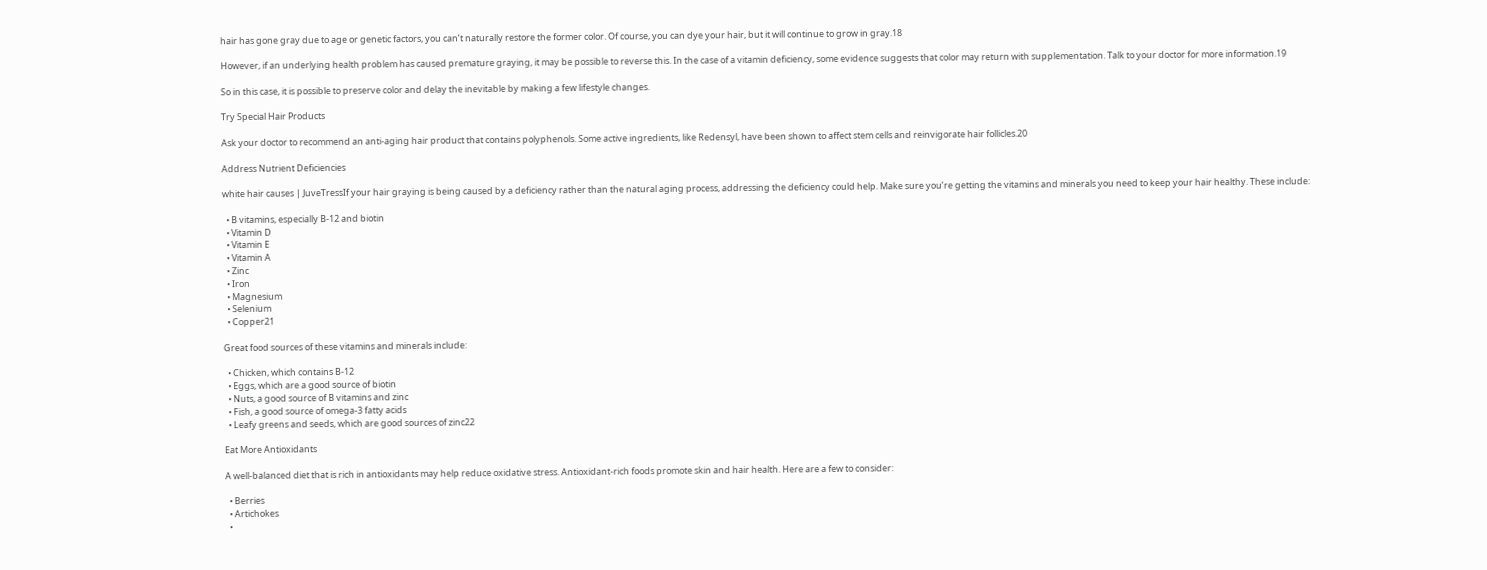hair has gone gray due to age or genetic factors, you can’t naturally restore the former color. Of course, you can dye your hair, but it will continue to grow in gray.18

However, if an underlying health problem has caused premature graying, it may be possible to reverse this. In the case of a vitamin deficiency, some evidence suggests that color may return with supplementation. Talk to your doctor for more information.19

So in this case, it is possible to preserve color and delay the inevitable by making a few lifestyle changes.

Try Special Hair Products

Ask your doctor to recommend an anti-aging hair product that contains polyphenols. Some active ingredients, like Redensyl, have been shown to affect stem cells and reinvigorate hair follicles.20

Address Nutrient Deficiencies

white hair causes | JuveTressIf your hair graying is being caused by a deficiency rather than the natural aging process, addressing the deficiency could help. Make sure you’re getting the vitamins and minerals you need to keep your hair healthy. These include:

  • B vitamins, especially B-12 and biotin
  • Vitamin D
  • Vitamin E
  • Vitamin A
  • Zinc
  • Iron
  • Magnesium
  • Selenium
  • Copper21

Great food sources of these vitamins and minerals include:

  • Chicken, which contains B-12
  • Eggs, which are a good source of biotin
  • Nuts, a good source of B vitamins and zinc
  • Fish, a good source of omega-3 fatty acids
  • Leafy greens and seeds, which are good sources of zinc22

Eat More Antioxidants

A well-balanced diet that is rich in antioxidants may help reduce oxidative stress. Antioxidant-rich foods promote skin and hair health. Here are a few to consider:

  • Berries
  • Artichokes
  •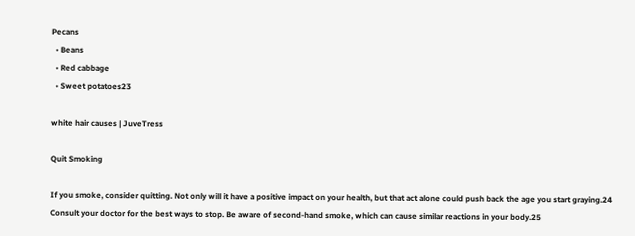Pecans
  • Beans
  • Red cabbage
  • Sweet potatoes23

white hair causes | JuveTress

Quit Smoking

If you smoke, consider quitting. Not only will it have a positive impact on your health, but that act alone could push back the age you start graying.24 Consult your doctor for the best ways to stop. Be aware of second-hand smoke, which can cause similar reactions in your body.25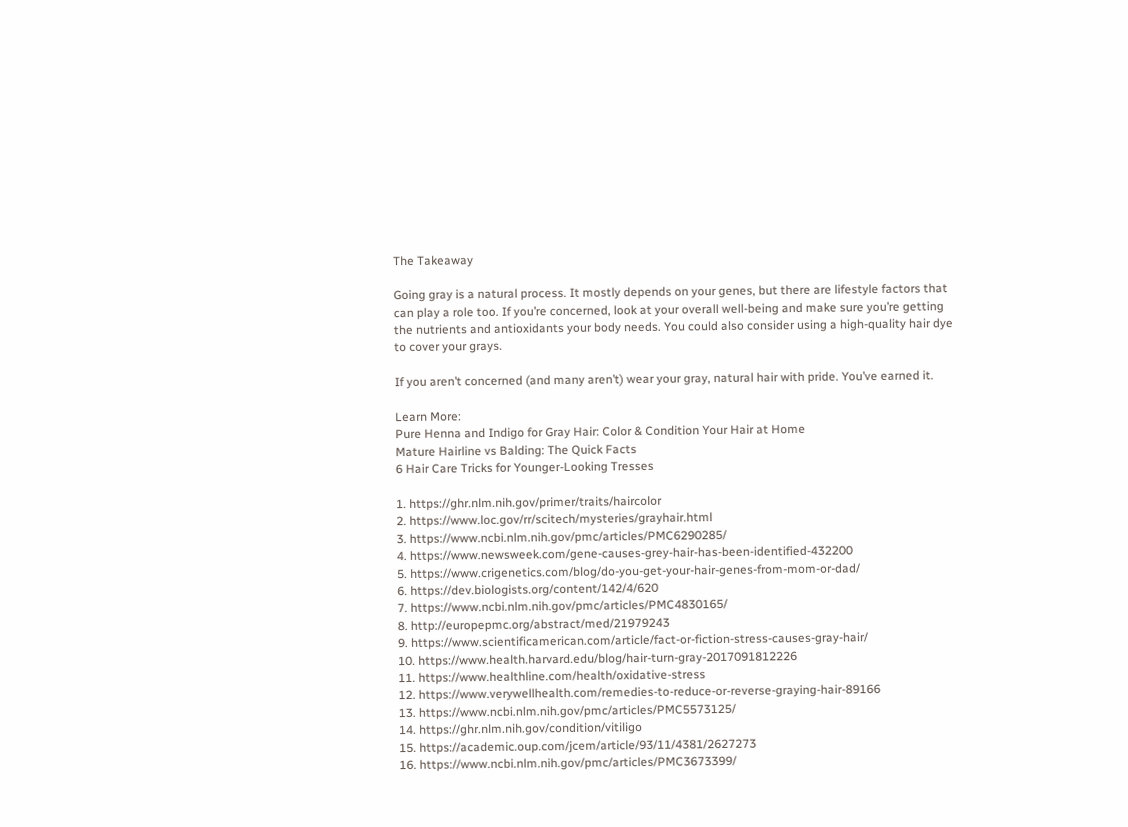The Takeaway

Going gray is a natural process. It mostly depends on your genes, but there are lifestyle factors that can play a role too. If you’re concerned, look at your overall well-being and make sure you’re getting the nutrients and antioxidants your body needs. You could also consider using a high-quality hair dye to cover your grays.

If you aren’t concerned (and many aren’t) wear your gray, natural hair with pride. You’ve earned it.

Learn More:
Pure Henna and Indigo for Gray Hair: Color & Condition Your Hair at Home
Mature Hairline vs Balding: The Quick Facts
6 Hair Care Tricks for Younger-Looking Tresses

1. https://ghr.nlm.nih.gov/primer/traits/haircolor
2. https://www.loc.gov/rr/scitech/mysteries/grayhair.html
3. https://www.ncbi.nlm.nih.gov/pmc/articles/PMC6290285/
4. https://www.newsweek.com/gene-causes-grey-hair-has-been-identified-432200
5. https://www.crigenetics.com/blog/do-you-get-your-hair-genes-from-mom-or-dad/
6. https://dev.biologists.org/content/142/4/620
7. https://www.ncbi.nlm.nih.gov/pmc/articles/PMC4830165/
8. http://europepmc.org/abstract/med/21979243
9. https://www.scientificamerican.com/article/fact-or-fiction-stress-causes-gray-hair/
10. https://www.health.harvard.edu/blog/hair-turn-gray-2017091812226
11. https://www.healthline.com/health/oxidative-stress
12. https://www.verywellhealth.com/remedies-to-reduce-or-reverse-graying-hair-89166
13. https://www.ncbi.nlm.nih.gov/pmc/articles/PMC5573125/
14. https://ghr.nlm.nih.gov/condition/vitiligo
15. https://academic.oup.com/jcem/article/93/11/4381/2627273
16. https://www.ncbi.nlm.nih.gov/pmc/articles/PMC3673399/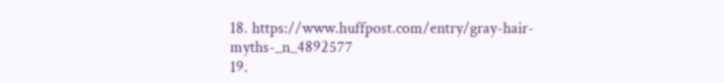18. https://www.huffpost.com/entry/gray-hair-myths-_n_4892577
19.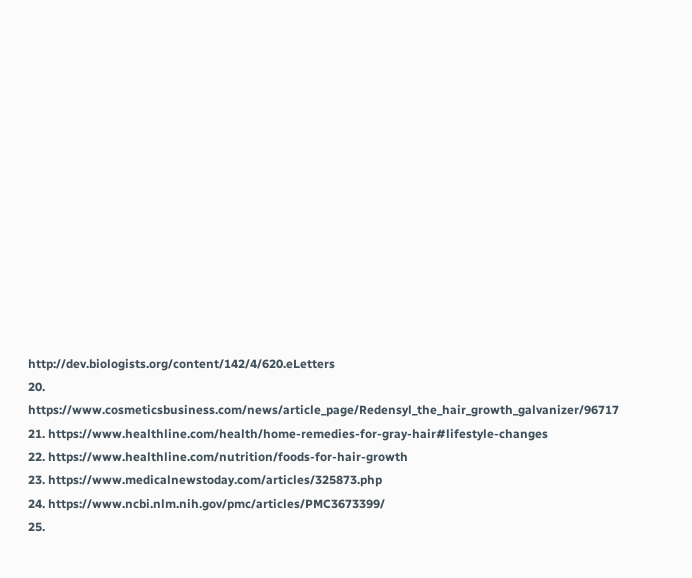http://dev.biologists.org/content/142/4/620.eLetters
20. https://www.cosmeticsbusiness.com/news/article_page/Redensyl_the_hair_growth_galvanizer/96717
21. https://www.healthline.com/health/home-remedies-for-gray-hair#lifestyle-changes
22. https://www.healthline.com/nutrition/foods-for-hair-growth
23. https://www.medicalnewstoday.com/articles/325873.php
24. https://www.ncbi.nlm.nih.gov/pmc/articles/PMC3673399/
25.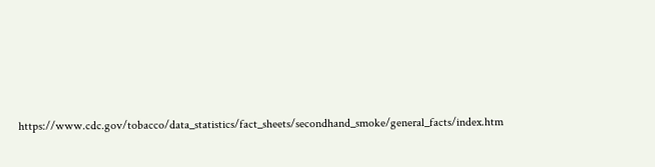https://www.cdc.gov/tobacco/data_statistics/fact_sheets/secondhand_smoke/general_facts/index.htm